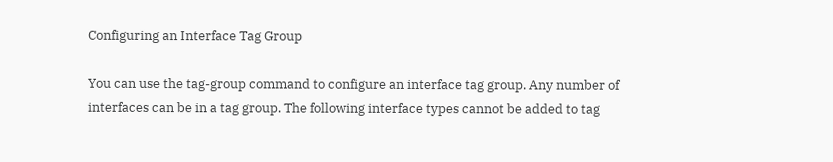Configuring an Interface Tag Group

You can use the tag-group command to configure an interface tag group. Any number of interfaces can be in a tag group. The following interface types cannot be added to tag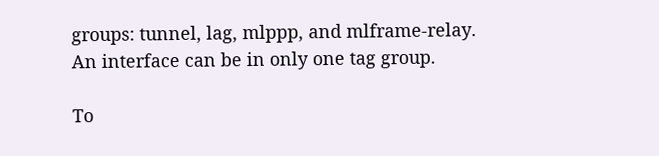groups: tunnel, lag, mlppp, and mlframe-relay. An interface can be in only one tag group.

To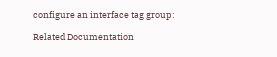configure an interface tag group:

Related Documentation